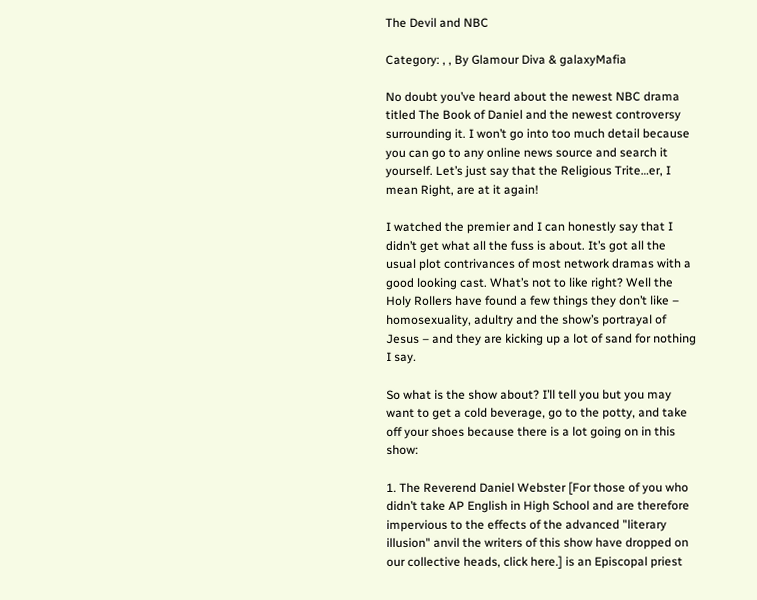The Devil and NBC

Category: , , By Glamour Diva & galaxyMafia

No doubt you’ve heard about the newest NBC drama titled The Book of Daniel and the newest controversy surrounding it. I won’t go into too much detail because you can go to any online news source and search it yourself. Let’s just say that the Religious Trite…er, I mean Right, are at it again!

I watched the premier and I can honestly say that I didn’t get what all the fuss is about. It’s got all the usual plot contrivances of most network dramas with a good looking cast. What’s not to like right? Well the Holy Rollers have found a few things they don’t like – homosexuality, adultry and the show’s portrayal of Jesus – and they are kicking up a lot of sand for nothing I say.

So what is the show about? I’ll tell you but you may want to get a cold beverage, go to the potty, and take off your shoes because there is a lot going on in this show:

1. The Reverend Daniel Webster [For those of you who didn’t take AP English in High School and are therefore impervious to the effects of the advanced "literary illusion" anvil the writers of this show have dropped on our collective heads, click here.] is an Episcopal priest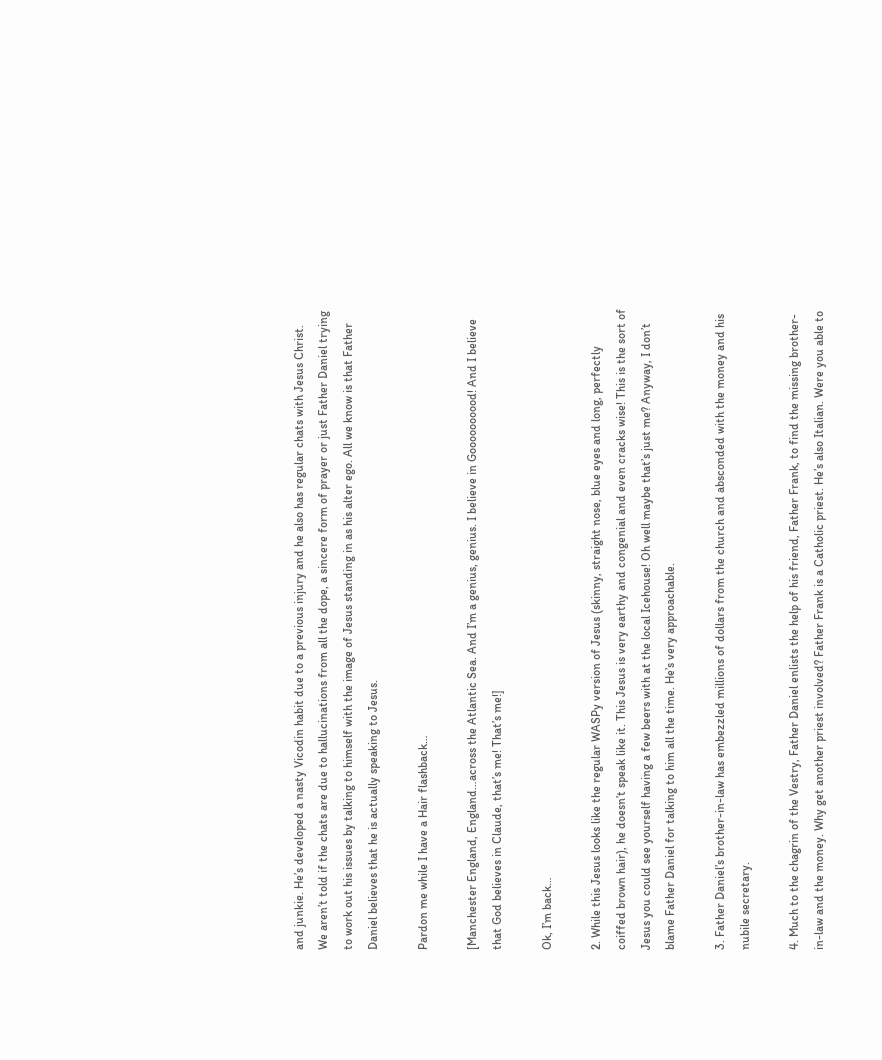and junkie. He’s developed a nasty Vicodin habit due to a previous injury and he also has regular chats with Jesus Christ. We aren’t told if the chats are due to hallucinations from all the dope, a sincere form of prayer or just Father Daniel trying to work out his issues by talking to himself with the image of Jesus standing in as his alter ego. All we know is that Father Daniel believes that he is actually speaking to Jesus.

Pardon me while I have a Hair flashback…

[Manchester England, England…across the Atlantic Sea. And I’m a genius, genius. I believe in Goooooooood! And I believe that God believes in Claude, that’s me! That’s me!]

Ok, I’m back…

2. While this Jesus looks like the regular WASPy version of Jesus (skinny, straight nose, blue eyes and long, perfectly coiffed brown hair), he doesn’t speak like it. This Jesus is very earthy and congenial and even cracks wise! This is the sort of Jesus you could see yourself having a few beers with at the local Icehouse! Oh well maybe that’s just me? Anyway, I don’t blame Father Daniel for talking to him all the time. He’s very approachable.

3. Father Daniel’s brother-in-law has embezzled millions of dollars from the church and absconded with the money and his nubile secretary.

4. Much to the chagrin of the Vestry, Father Daniel enlists the help of his friend, Father Frank, to find the missing brother-in-law and the money. Why get another priest involved? Father Frank is a Catholic priest. He’s also Italian. Were you able to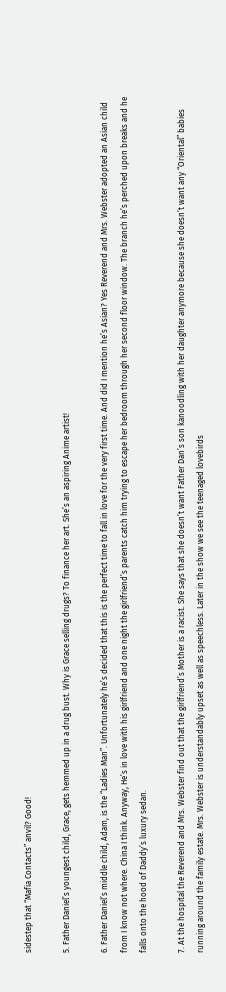sidestep that “Mafia Contacts” anvil? Good!

5. Father Daniel’s youngest child, Grace, gets hemmed up in a drug bust. Why is Grace selling drugs? To finance her art. She’s an aspiring Anime artist!

6. Father Daniel’s middle child, Adam, is the “Ladies Man”. Unfortunately he’s decided that this is the perfect time to fall in love for the very first time. And did I mention he’s Asian? Yes Reverend and Mrs. Webster adopted an Asian child from I know not where. China I think. Anyway, He’s in love with his girlfriend and one night the girlfriend’s parents catch him trying to escape her bedroom through her second floor window. The branch he’s perched upon breaks and he falls onto the hood of Daddy’s luxury sedan.

7. At the hospital the Reverend and Mrs. Webster find out that the girlfriend’s Mother is a racist. She says that she doesn’t want Father Dan’s son kanoodling with her daughter anymore because she doesn’t want any “Oriental” babies running around the family estate. Mrs. Webster is understandably upset as well as speechless. Later in the show we see the teenaged lovebirds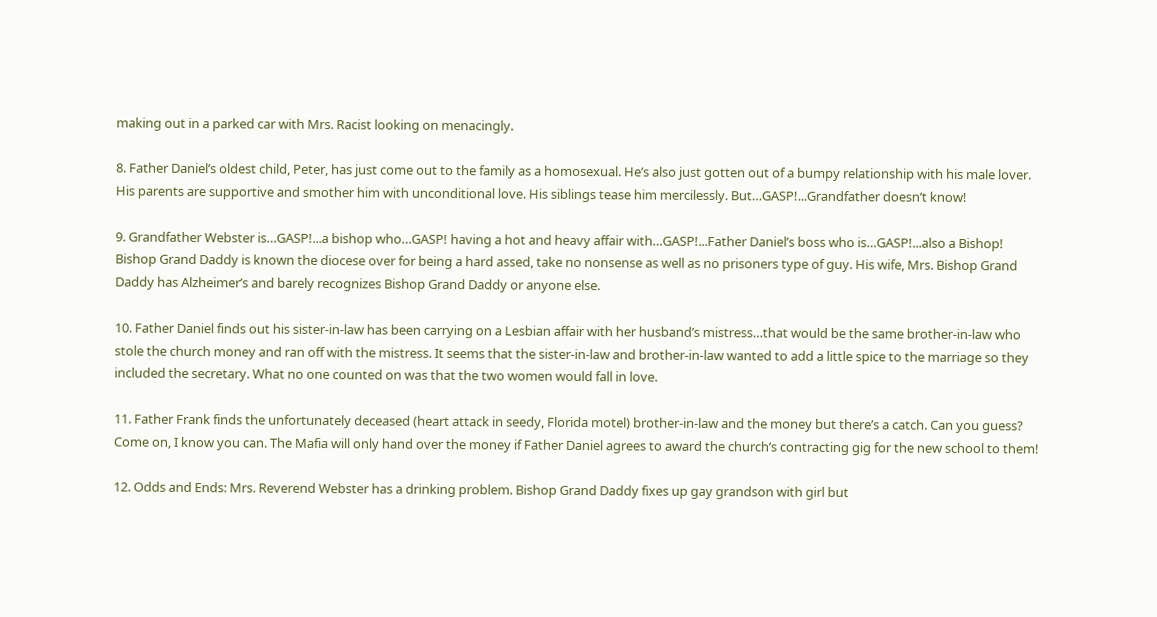making out in a parked car with Mrs. Racist looking on menacingly.

8. Father Daniel’s oldest child, Peter, has just come out to the family as a homosexual. He’s also just gotten out of a bumpy relationship with his male lover. His parents are supportive and smother him with unconditional love. His siblings tease him mercilessly. But…GASP!...Grandfather doesn’t know!

9. Grandfather Webster is…GASP!...a bishop who…GASP! having a hot and heavy affair with…GASP!...Father Daniel’s boss who is…GASP!...also a Bishop! Bishop Grand Daddy is known the diocese over for being a hard assed, take no nonsense as well as no prisoners type of guy. His wife, Mrs. Bishop Grand Daddy has Alzheimer’s and barely recognizes Bishop Grand Daddy or anyone else.

10. Father Daniel finds out his sister-in-law has been carrying on a Lesbian affair with her husband’s mistress…that would be the same brother-in-law who stole the church money and ran off with the mistress. It seems that the sister-in-law and brother-in-law wanted to add a little spice to the marriage so they included the secretary. What no one counted on was that the two women would fall in love.

11. Father Frank finds the unfortunately deceased (heart attack in seedy, Florida motel) brother-in-law and the money but there’s a catch. Can you guess? Come on, I know you can. The Mafia will only hand over the money if Father Daniel agrees to award the church’s contracting gig for the new school to them!

12. Odds and Ends: Mrs. Reverend Webster has a drinking problem. Bishop Grand Daddy fixes up gay grandson with girl but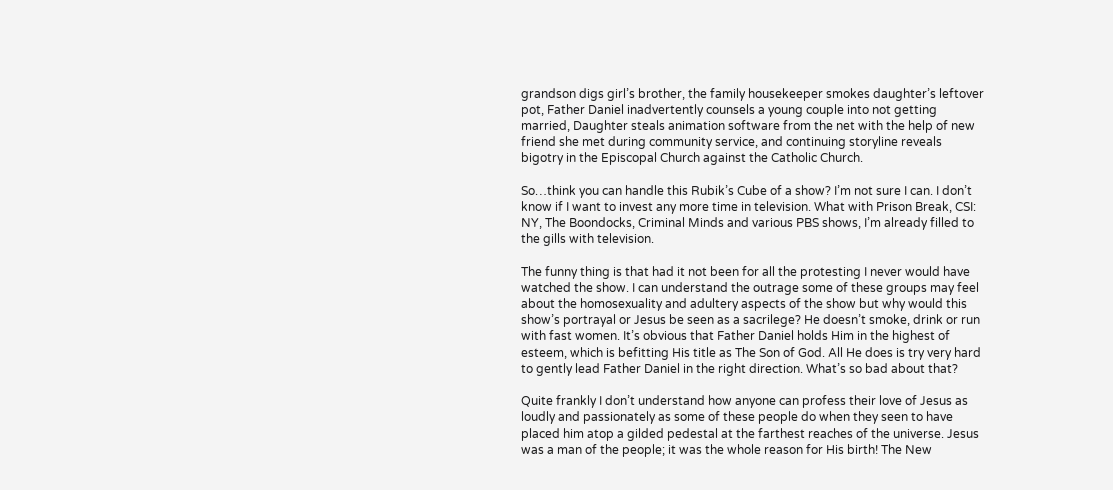grandson digs girl’s brother, the family housekeeper smokes daughter’s leftover pot, Father Daniel inadvertently counsels a young couple into not getting married, Daughter steals animation software from the net with the help of new friend she met during community service, and continuing storyline reveals bigotry in the Episcopal Church against the Catholic Church.

So…think you can handle this Rubik’s Cube of a show? I’m not sure I can. I don’t know if I want to invest any more time in television. What with Prison Break, CSI: NY, The Boondocks, Criminal Minds and various PBS shows, I’m already filled to the gills with television.

The funny thing is that had it not been for all the protesting I never would have watched the show. I can understand the outrage some of these groups may feel about the homosexuality and adultery aspects of the show but why would this show’s portrayal or Jesus be seen as a sacrilege? He doesn’t smoke, drink or run with fast women. It’s obvious that Father Daniel holds Him in the highest of esteem, which is befitting His title as The Son of God. All He does is try very hard to gently lead Father Daniel in the right direction. What’s so bad about that?

Quite frankly I don’t understand how anyone can profess their love of Jesus as loudly and passionately as some of these people do when they seen to have placed him atop a gilded pedestal at the farthest reaches of the universe. Jesus was a man of the people; it was the whole reason for His birth! The New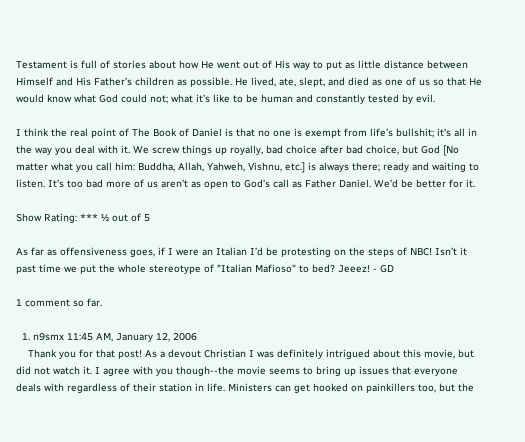Testament is full of stories about how He went out of His way to put as little distance between Himself and His Father’s children as possible. He lived, ate, slept, and died as one of us so that He would know what God could not; what it’s like to be human and constantly tested by evil.

I think the real point of The Book of Daniel is that no one is exempt from life’s bullshit; it’s all in the way you deal with it. We screw things up royally, bad choice after bad choice, but God [No matter what you call him: Buddha, Allah, Yahweh, Vishnu, etc.] is always there; ready and waiting to listen. It’s too bad more of us aren’t as open to God’s call as Father Daniel. We’d be better for it.

Show Rating: *** ½ out of 5

As far as offensiveness goes, if I were an Italian I’d be protesting on the steps of NBC! Isn’t it past time we put the whole stereotype of "Italian Mafioso" to bed? Jeeez! - GD

1 comment so far.

  1. n9smx 11:45 AM, January 12, 2006
    Thank you for that post! As a devout Christian I was definitely intrigued about this movie, but did not watch it. I agree with you though--the movie seems to bring up issues that everyone deals with regardless of their station in life. Ministers can get hooked on painkillers too, but the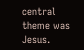central theme was Jesus.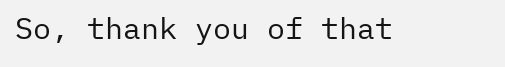So, thank you of that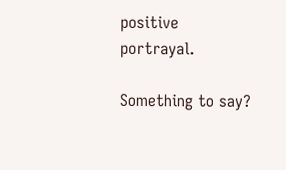positive portrayal.

Something to say?